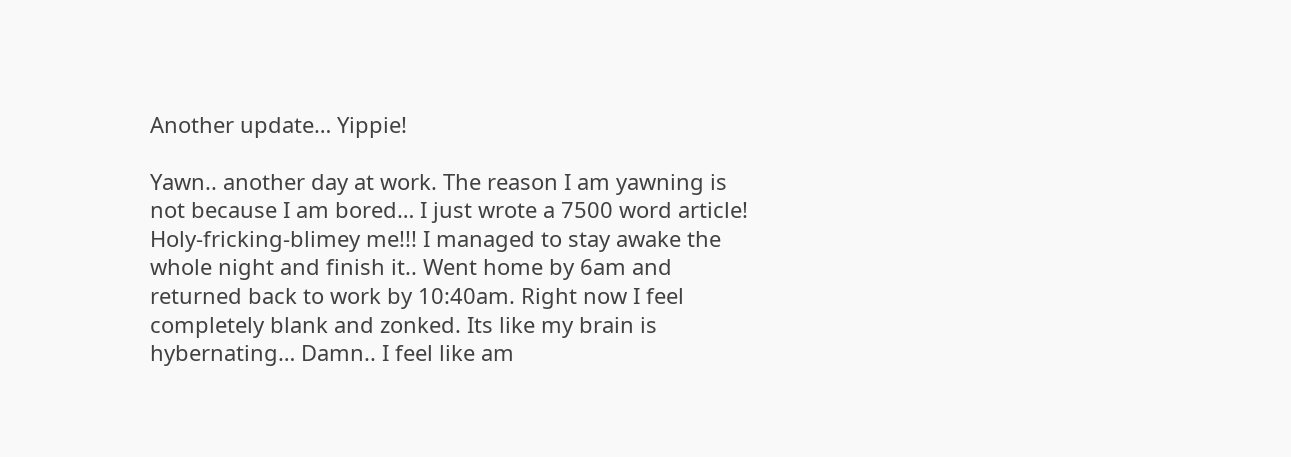Another update… Yippie!

Yawn.. another day at work. The reason I am yawning is not because I am bored… I just wrote a 7500 word article! Holy-fricking-blimey me!!! I managed to stay awake the whole night and finish it.. Went home by 6am and returned back to work by 10:40am. Right now I feel completely blank and zonked. Its like my brain is hybernating… Damn.. I feel like am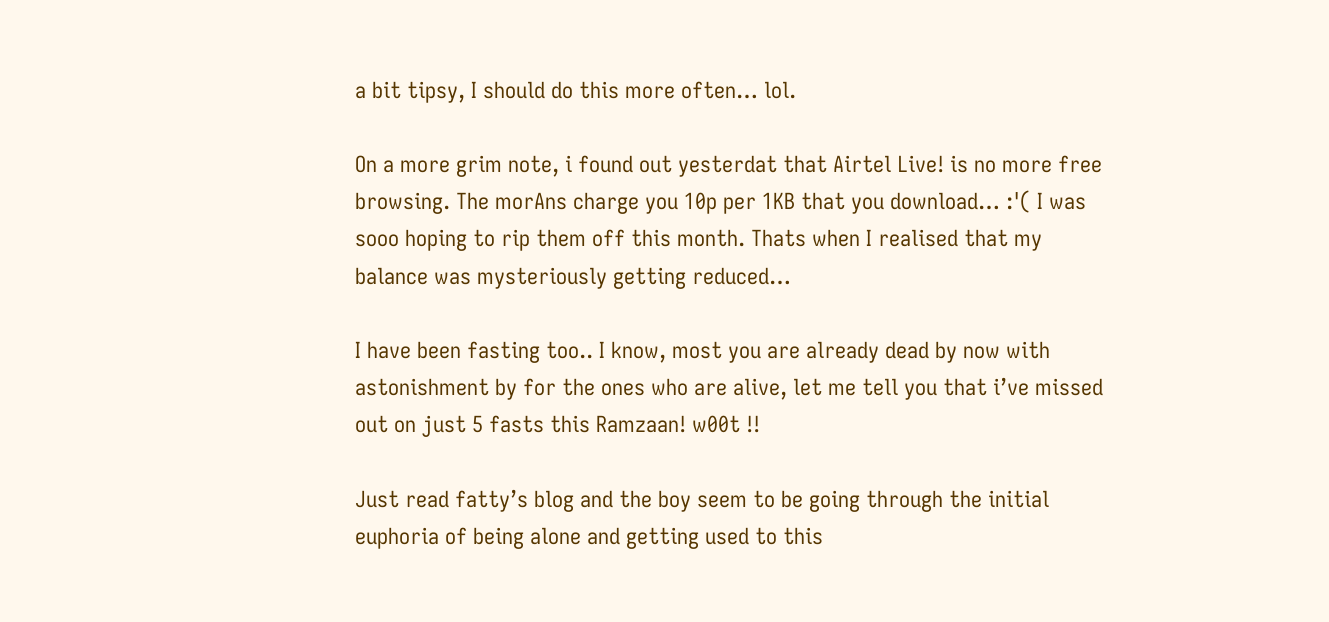a bit tipsy, I should do this more often… lol.

On a more grim note, i found out yesterdat that Airtel Live! is no more free browsing. The morAns charge you 10p per 1KB that you download… :'( I was sooo hoping to rip them off this month. Thats when I realised that my balance was mysteriously getting reduced…

I have been fasting too.. I know, most you are already dead by now with astonishment by for the ones who are alive, let me tell you that i’ve missed out on just 5 fasts this Ramzaan! w00t !!

Just read fatty’s blog and the boy seem to be going through the initial euphoria of being alone and getting used to this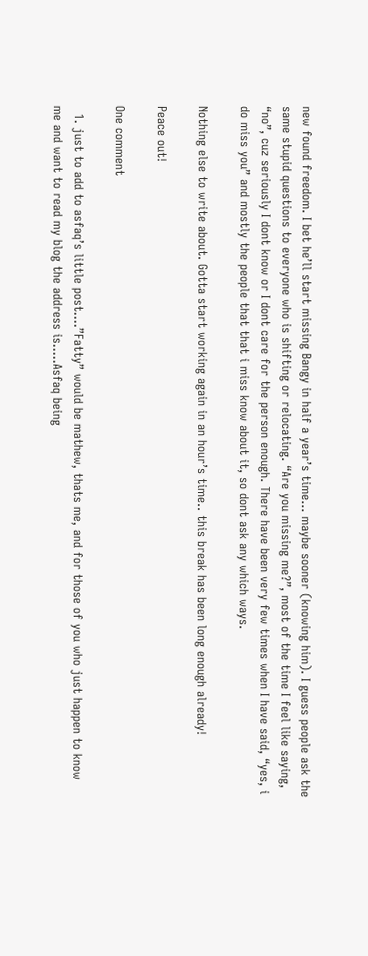new found freedom. I bet he’ll start missing Bangy in half a year’s time… maybe sooner (knowing him). I guess people ask the same stupid questions to everyone who is shifting or relocating. “Are you missing me?”, most of the time I feel like saying, “no”, cuz seriously I dont know or I dont care for the person enough. There have been very few times when I have said, “yes, i do miss you” and mostly the people that that i miss know about it, so dont ask any which ways.

Nothing else to write about. Gotta start working again in an hour’s time.. this break has been long enough already!

Peace out!

One comment

  1. just to add to asfaq’s little post….”Fatty” would be mathew, thats me, and for those of you who just happen to know me and want to read my blog the address is…..Asfaq being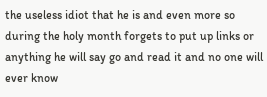the useless idiot that he is and even more so during the holy month forgets to put up links or anything he will say go and read it and no one will ever know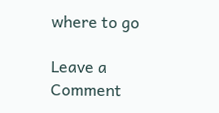where to go

Leave a Comment